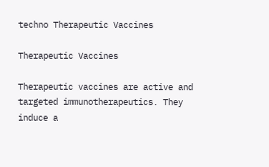techno Therapeutic Vaccines

Therapeutic Vaccines

Therapeutic vaccines are active and targeted immunotherapeutics. They induce a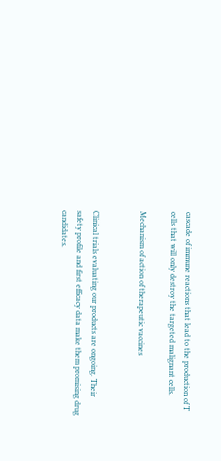cascade of immune reactions that lead to the production of T cells that will only destroy the targeted malignant cells.

Mechanism of action of therapeutic vaccines


Clinical trials evaluating our products are ongoing. Their safety profile and first efficacy data make them promising drug candidates.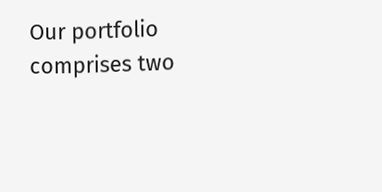Our portfolio comprises two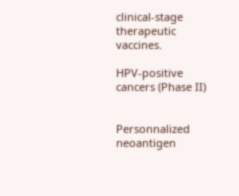clinical-stage therapeutic vaccines.

HPV-positive cancers (Phase II)


Personnalized neoantigen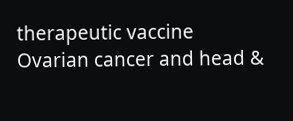therapeutic vaccine
Ovarian cancer and head &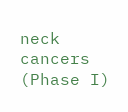neck cancers (Phase I)